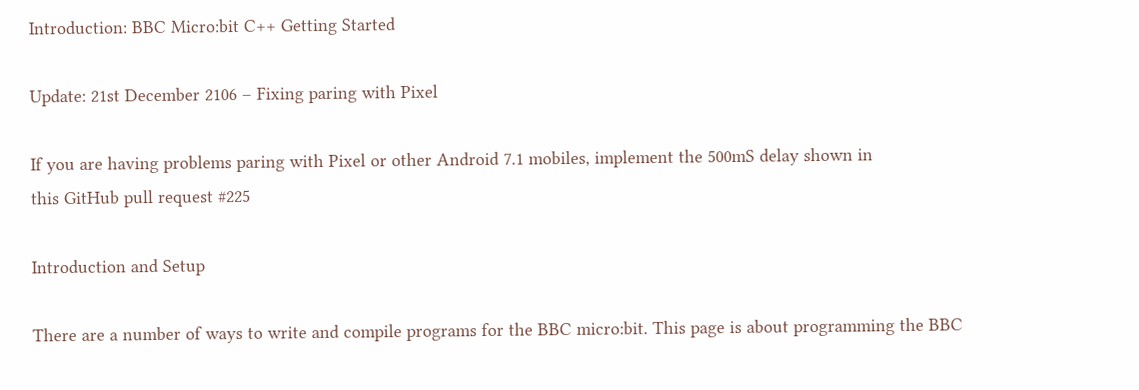Introduction: BBC Micro:bit C++ Getting Started

Update: 21st December 2106 – Fixing paring with Pixel

If you are having problems paring with Pixel or other Android 7.1 mobiles, implement the 500mS delay shown in
this GitHub pull request #225

Introduction and Setup

There are a number of ways to write and compile programs for the BBC micro:bit. This page is about programming the BBC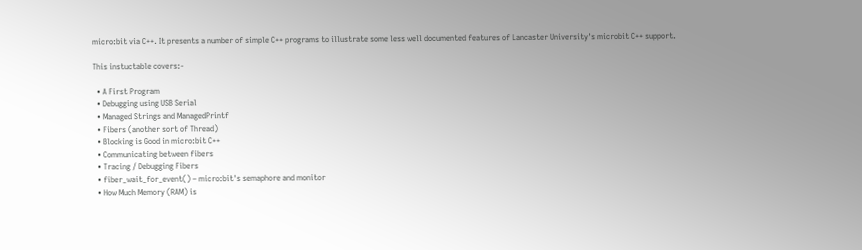micro:bit via C++. It presents a number of simple C++ programs to illustrate some less well documented features of Lancaster University's microbit C++ support.

This instuctable covers:-

  • A First Program
  • Debugging using USB Serial
  • Managed Strings and ManagedPrintf
  • Fibers (another sort of Thread)
  • Blocking is Good in micro:bit C++
  • Communicating between fibers
  • Tracing / Debugging Fibers
  • fiber_wait_for_event() – micro:bit's semaphore and monitor
  • How Much Memory (RAM) is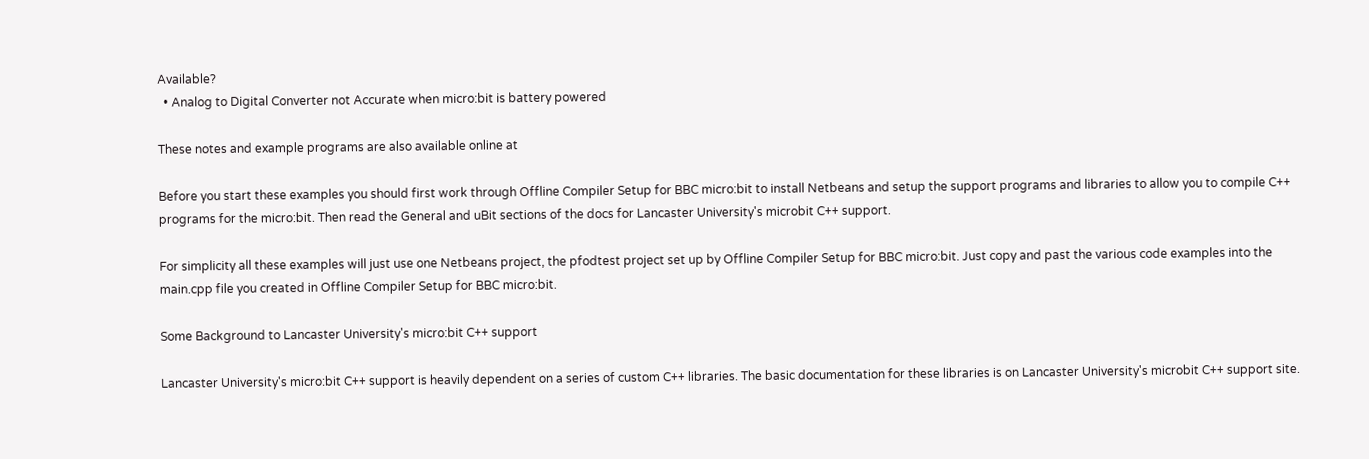Available?
  • Analog to Digital Converter not Accurate when micro:bit is battery powered

These notes and example programs are also available online at

Before you start these examples you should first work through Offline Compiler Setup for BBC micro:bit to install Netbeans and setup the support programs and libraries to allow you to compile C++ programs for the micro:bit. Then read the General and uBit sections of the docs for Lancaster University's microbit C++ support.

For simplicity all these examples will just use one Netbeans project, the pfodtest project set up by Offline Compiler Setup for BBC micro:bit. Just copy and past the various code examples into the main.cpp file you created in Offline Compiler Setup for BBC micro:bit.

Some Background to Lancaster University's micro:bit C++ support

Lancaster University's micro:bit C++ support is heavily dependent on a series of custom C++ libraries. The basic documentation for these libraries is on Lancaster University's microbit C++ support site.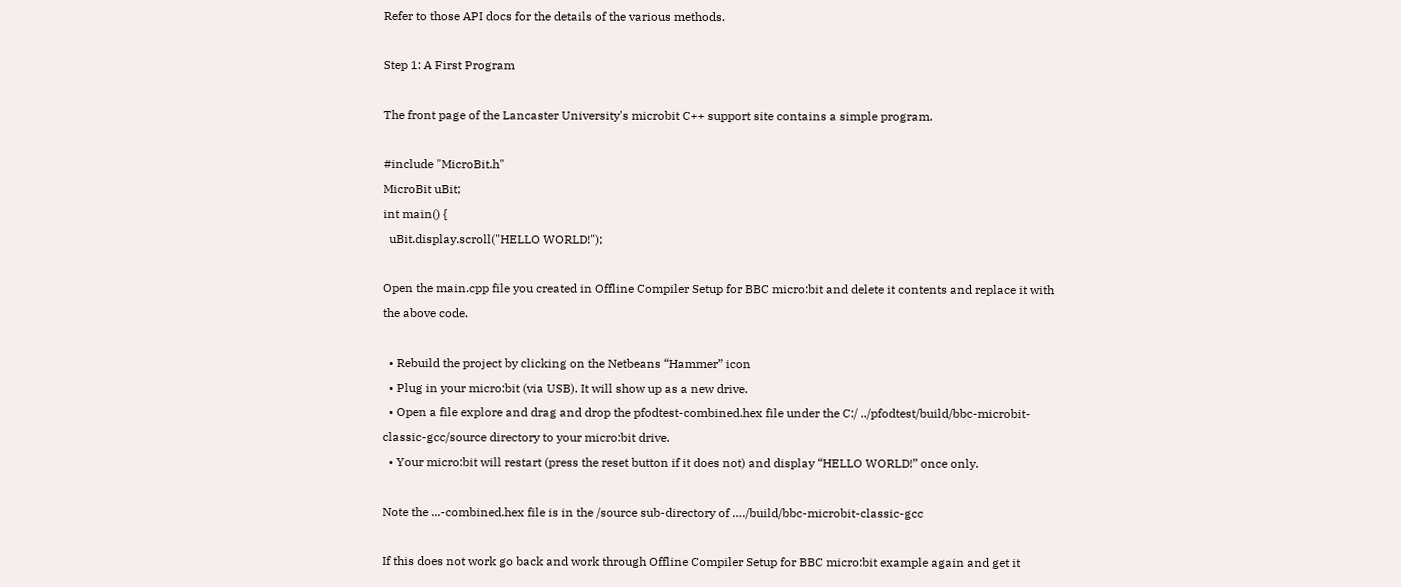Refer to those API docs for the details of the various methods.

Step 1: A First Program

The front page of the Lancaster University's microbit C++ support site contains a simple program.

#include "MicroBit.h"
MicroBit uBit;
int main() {
  uBit.display.scroll("HELLO WORLD!");

Open the main.cpp file you created in Offline Compiler Setup for BBC micro:bit and delete it contents and replace it with the above code.

  • Rebuild the project by clicking on the Netbeans “Hammer” icon
  • Plug in your micro:bit (via USB). It will show up as a new drive.
  • Open a file explore and drag and drop the pfodtest-combined.hex file under the C:/ ../pfodtest/build/bbc-microbit-classic-gcc/source directory to your micro:bit drive.
  • Your micro:bit will restart (press the reset button if it does not) and display “HELLO WORLD!” once only.

Note the ...-combined.hex file is in the /source sub-directory of …./build/bbc-microbit-classic-gcc

If this does not work go back and work through Offline Compiler Setup for BBC micro:bit example again and get it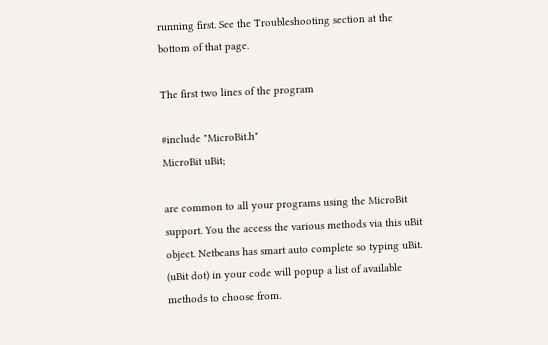running first. See the Troubleshooting section at the bottom of that page.

The first two lines of the program

#include "MicroBit.h"
MicroBit uBit;

are common to all your programs using the MicroBit support. You the access the various methods via this uBit object. Netbeans has smart auto complete so typing uBit. (uBit dot) in your code will popup a list of available methods to choose from.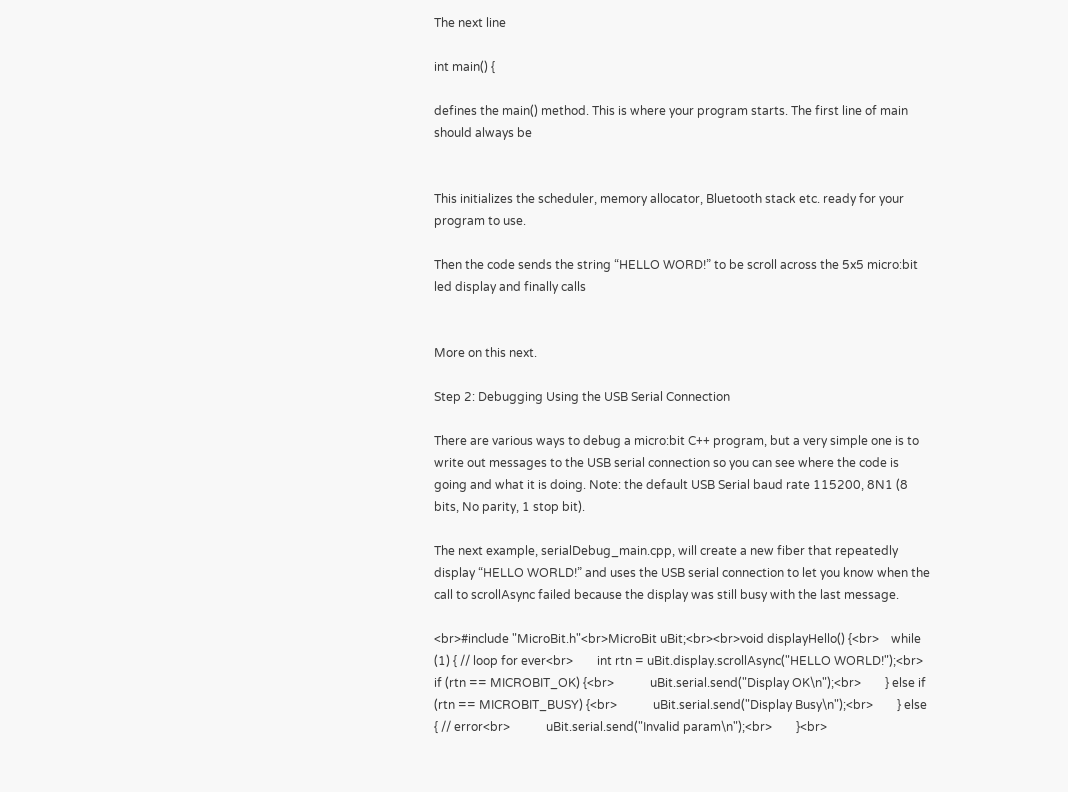The next line

int main() {

defines the main() method. This is where your program starts. The first line of main should always be


This initializes the scheduler, memory allocator, Bluetooth stack etc. ready for your program to use.

Then the code sends the string “HELLO WORD!” to be scroll across the 5x5 micro:bit led display and finally calls


More on this next.

Step 2: Debugging Using the USB Serial Connection

There are various ways to debug a micro:bit C++ program, but a very simple one is to write out messages to the USB serial connection so you can see where the code is going and what it is doing. Note: the default USB Serial baud rate 115200, 8N1 (8 bits, No parity, 1 stop bit).

The next example, serialDebug_main.cpp, will create a new fiber that repeatedly display “HELLO WORLD!” and uses the USB serial connection to let you know when the call to scrollAsync failed because the display was still busy with the last message.

<br>#include "MicroBit.h"<br>MicroBit uBit;<br><br>void displayHello() {<br>    while (1) { // loop for ever<br>        int rtn = uBit.display.scrollAsync("HELLO WORLD!");<br>        if (rtn == MICROBIT_OK) {<br>            uBit.serial.send("Display OK\n");<br>        } else if (rtn == MICROBIT_BUSY) {<br>            uBit.serial.send("Display Busy\n");<br>        } else { // error<br>            uBit.serial.send("Invalid param\n");<br>        }<br>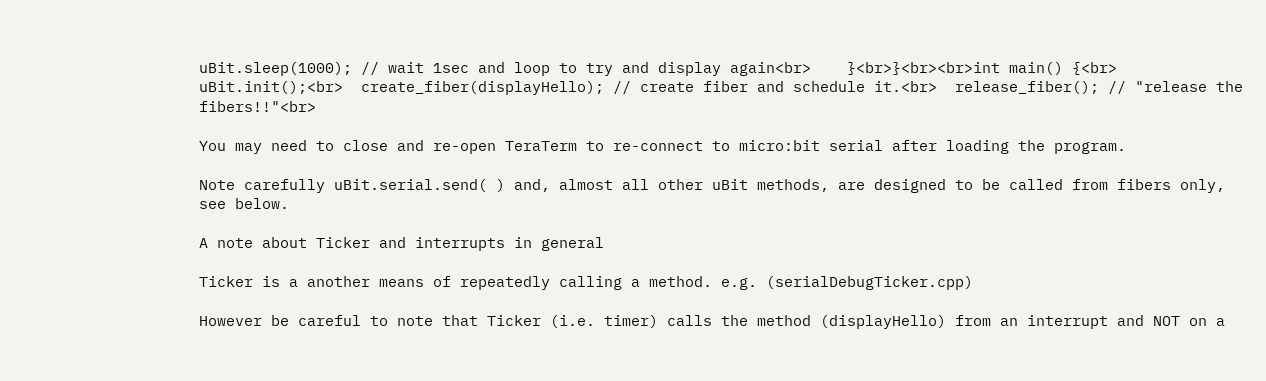uBit.sleep(1000); // wait 1sec and loop to try and display again<br>    }<br>}<br><br>int main() {<br>  uBit.init();<br>  create_fiber(displayHello); // create fiber and schedule it.<br>  release_fiber(); // "release the fibers!!"<br>

You may need to close and re-open TeraTerm to re-connect to micro:bit serial after loading the program.

Note carefully uBit.serial.send( ) and, almost all other uBit methods, are designed to be called from fibers only, see below.

A note about Ticker and interrupts in general

Ticker is a another means of repeatedly calling a method. e.g. (serialDebugTicker.cpp)

However be careful to note that Ticker (i.e. timer) calls the method (displayHello) from an interrupt and NOT on a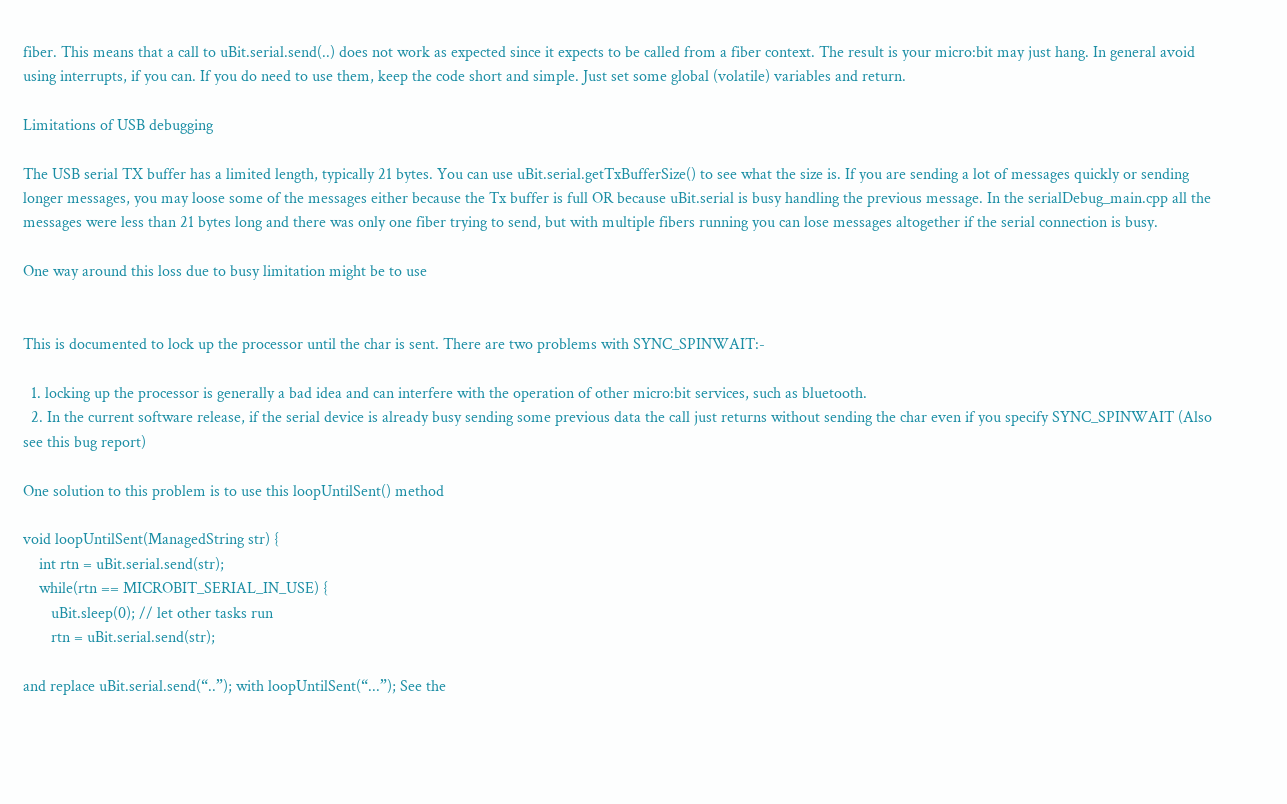fiber. This means that a call to uBit.serial.send(..) does not work as expected since it expects to be called from a fiber context. The result is your micro:bit may just hang. In general avoid using interrupts, if you can. If you do need to use them, keep the code short and simple. Just set some global (volatile) variables and return.

Limitations of USB debugging

The USB serial TX buffer has a limited length, typically 21 bytes. You can use uBit.serial.getTxBufferSize() to see what the size is. If you are sending a lot of messages quickly or sending longer messages, you may loose some of the messages either because the Tx buffer is full OR because uBit.serial is busy handling the previous message. In the serialDebug_main.cpp all the messages were less than 21 bytes long and there was only one fiber trying to send, but with multiple fibers running you can lose messages altogether if the serial connection is busy.

One way around this loss due to busy limitation might be to use


This is documented to lock up the processor until the char is sent. There are two problems with SYNC_SPINWAIT:-

  1. locking up the processor is generally a bad idea and can interfere with the operation of other micro:bit services, such as bluetooth.
  2. In the current software release, if the serial device is already busy sending some previous data the call just returns without sending the char even if you specify SYNC_SPINWAIT (Also see this bug report)

One solution to this problem is to use this loopUntilSent() method

void loopUntilSent(ManagedString str) {
    int rtn = uBit.serial.send(str);
    while(rtn == MICROBIT_SERIAL_IN_USE) {
       uBit.sleep(0); // let other tasks run
       rtn = uBit.serial.send(str);

and replace uBit.serial.send(“..”); with loopUntilSent(“...”); See the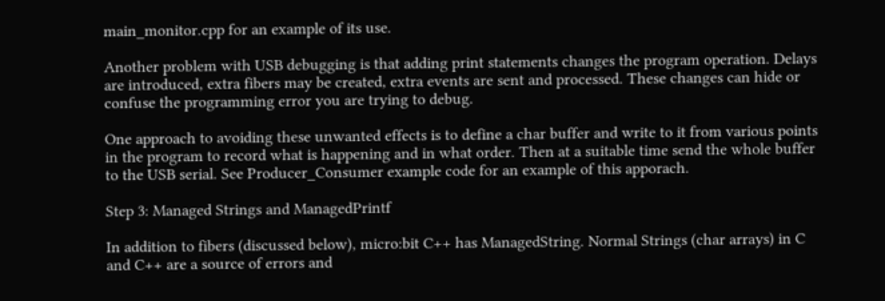main_monitor.cpp for an example of its use.

Another problem with USB debugging is that adding print statements changes the program operation. Delays are introduced, extra fibers may be created, extra events are sent and processed. These changes can hide or confuse the programming error you are trying to debug.

One approach to avoiding these unwanted effects is to define a char buffer and write to it from various points in the program to record what is happening and in what order. Then at a suitable time send the whole buffer to the USB serial. See Producer_Consumer example code for an example of this apporach.

Step 3: Managed Strings and ManagedPrintf

In addition to fibers (discussed below), micro:bit C++ has ManagedString. Normal Strings (char arrays) in C and C++ are a source of errors and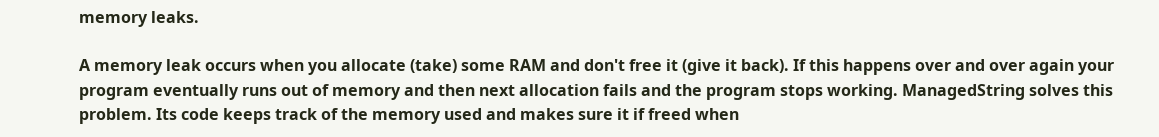memory leaks.

A memory leak occurs when you allocate (take) some RAM and don't free it (give it back). If this happens over and over again your program eventually runs out of memory and then next allocation fails and the program stops working. ManagedString solves this problem. Its code keeps track of the memory used and makes sure it if freed when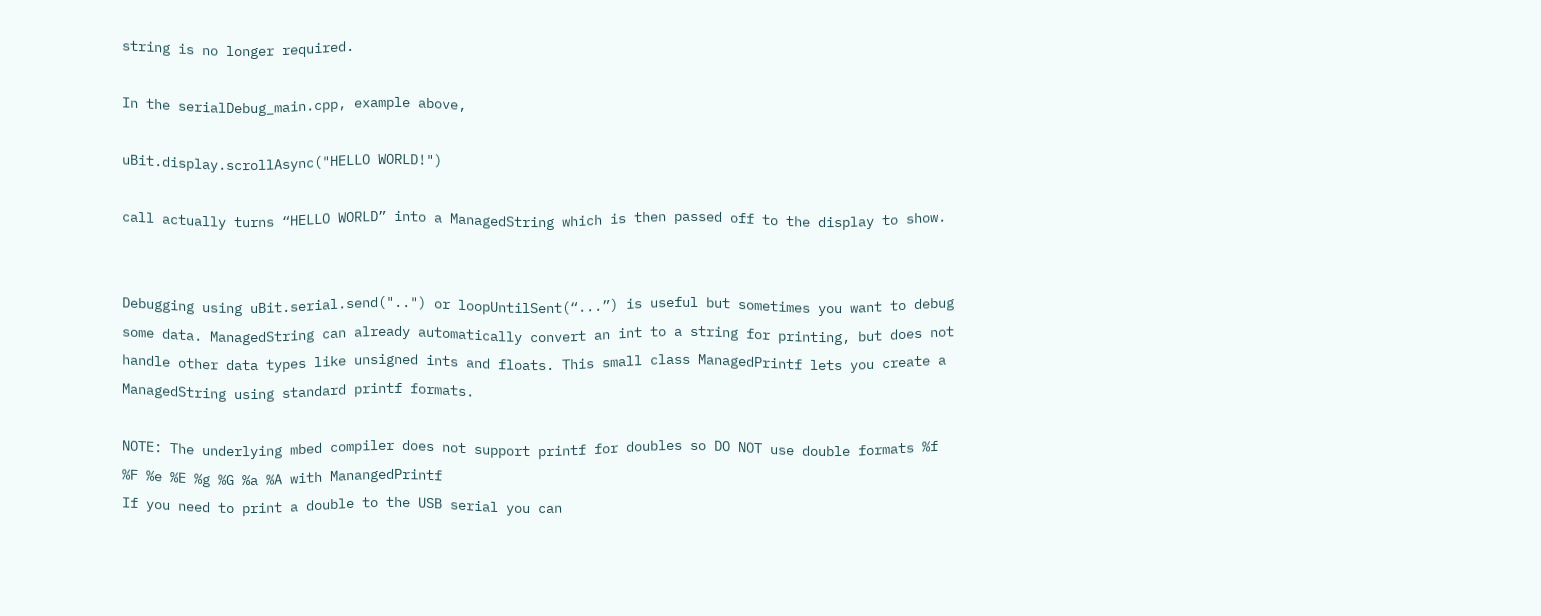string is no longer required.

In the serialDebug_main.cpp, example above,

uBit.display.scrollAsync("HELLO WORLD!")

call actually turns “HELLO WORLD” into a ManagedString which is then passed off to the display to show.


Debugging using uBit.serial.send("..") or loopUntilSent(“...”) is useful but sometimes you want to debug some data. ManagedString can already automatically convert an int to a string for printing, but does not handle other data types like unsigned ints and floats. This small class ManagedPrintf lets you create a ManagedString using standard printf formats.

NOTE: The underlying mbed compiler does not support printf for doubles so DO NOT use double formats %f %F %e %E %g %G %a %A with ManangedPrintf
If you need to print a double to the USB serial you can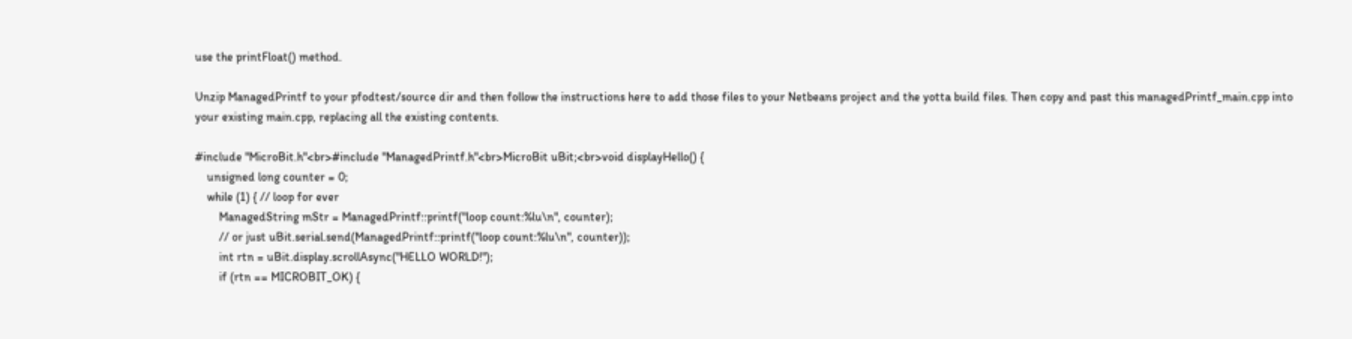use the printFloat() method.

Unzip ManagedPrintf to your pfodtest/source dir and then follow the instructions here to add those files to your Netbeans project and the yotta build files. Then copy and past this managedPrintf_main.cpp into your existing main.cpp, replacing all the existing contents.

#include "MicroBit.h"<br>#include "ManagedPrintf.h"<br>MicroBit uBit;<br>void displayHello() {
    unsigned long counter = 0;
    while (1) { // loop for ever
        ManagedString mStr = ManagedPrintf::printf("loop count:%lu\n", counter);
        // or just uBit.serial.send(ManagedPrintf::printf("loop count:%lu\n", counter));
        int rtn = uBit.display.scrollAsync("HELLO WORLD!");
        if (rtn == MICROBIT_OK) {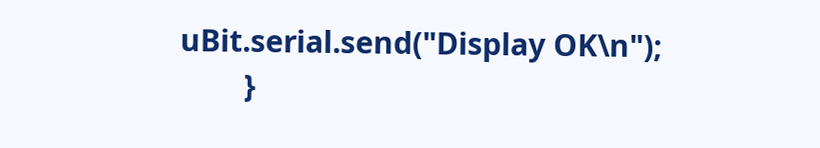uBit.serial.send("Display OK\n");
        }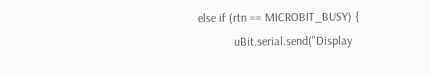else if (rtn == MICROBIT_BUSY) {
            uBit.serial.send("Display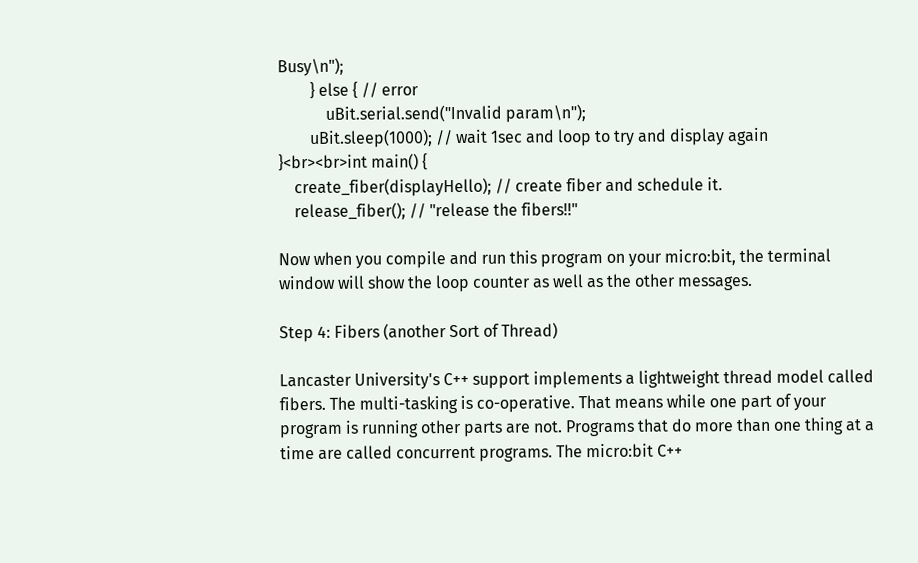Busy\n");
        } else { // error
            uBit.serial.send("Invalid param\n");
        uBit.sleep(1000); // wait 1sec and loop to try and display again
}<br><br>int main() {
    create_fiber(displayHello); // create fiber and schedule it.
    release_fiber(); // "release the fibers!!"

Now when you compile and run this program on your micro:bit, the terminal window will show the loop counter as well as the other messages.

Step 4: Fibers (another Sort of Thread)

Lancaster University's C++ support implements a lightweight thread model called fibers. The multi-tasking is co-operative. That means while one part of your program is running other parts are not. Programs that do more than one thing at a time are called concurrent programs. The micro:bit C++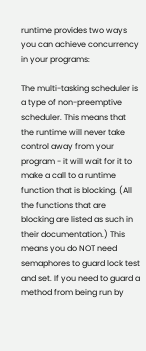runtime provides two ways you can achieve concurrency in your programs:

The multi-tasking scheduler is a type of non-preemptive scheduler. This means that the runtime will never take control away from your program - it will wait for it to make a call to a runtime function that is blocking. (All the functions that are blocking are listed as such in their documentation.) This means you do NOT need semaphores to guard lock test and set. If you need to guard a method from being run by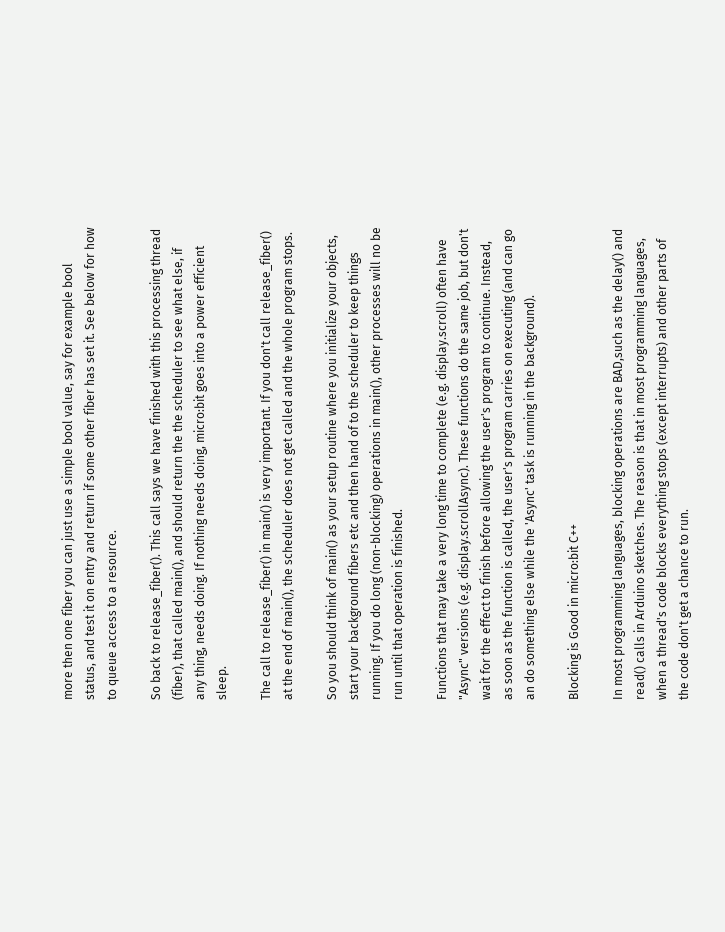more then one fiber you can just use a simple bool value, say for example bool status, and test it on entry and return if some other fiber has set it. See below for how to queue access to a resource.

So back to release_fiber(). This call says we have finished with this processing thread (fiber), that called main(), and should return the the scheduler to see what else, if any thing, needs doing. If nothing needs doing, micro:bit goes into a power efficient sleep.

The call to release_fiber() in main() is very important. If you don't call release_fiber() at the end of main(), the scheduler does not get called and the whole program stops.

So you should think of main() as your setup routine where you initialize your objects, start your background fibers etc and then hand of to the scheduler to keep things running. If you do long (non-blocking) operations in main(), other processes will no be run until that operation is finished.

Functions that may take a very long time to complete (e.g. display.scroll) often have "Async" versions (e.g. display.scrollAsync). These functions do the same job, but don't wait for the effect to finish before allowing the user's program to continue. Instead, as soon as the function is called, the user's program carries on executing (and can go an do something else while the 'Async' task is running in the background).

Blocking is Good in micro:bit C++

In most programming languages, blocking operations are BAD,such as the delay() and read() calls in Arduino sketches. The reason is that in most programming languages, when a thread's code blocks everything stops (except interrupts) and other parts of the code don't get a chance to run.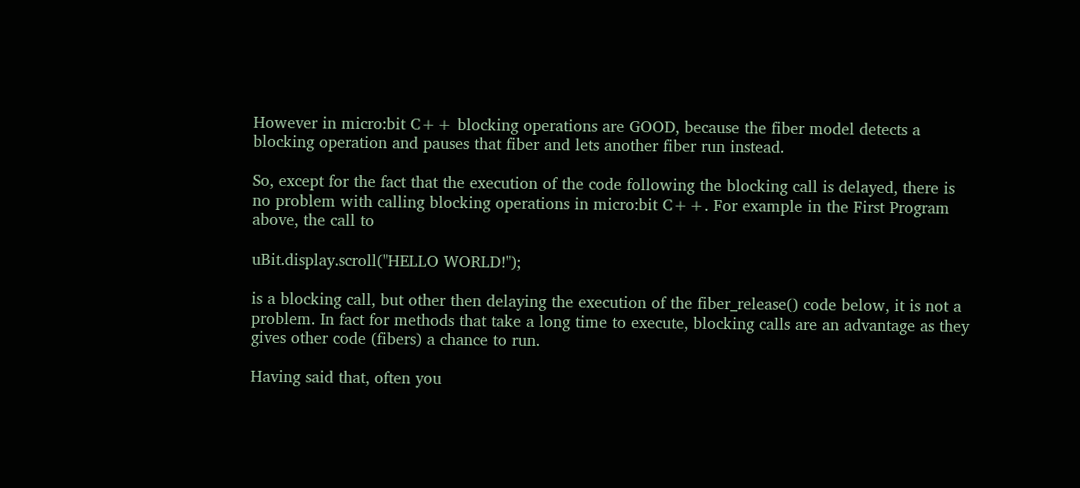However in micro:bit C++ blocking operations are GOOD, because the fiber model detects a blocking operation and pauses that fiber and lets another fiber run instead.

So, except for the fact that the execution of the code following the blocking call is delayed, there is no problem with calling blocking operations in micro:bit C++. For example in the First Program above, the call to

uBit.display.scroll("HELLO WORLD!");

is a blocking call, but other then delaying the execution of the fiber_release() code below, it is not a problem. In fact for methods that take a long time to execute, blocking calls are an advantage as they gives other code (fibers) a chance to run.

Having said that, often you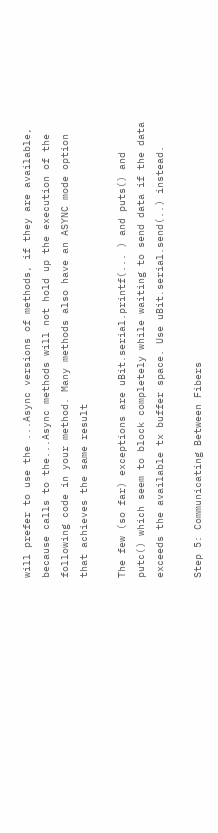will prefer to use the ...Async versions of methods, if they are available, because calls to the...Async methods will not hold up the execution of the following code in your method. Many methods also have an ASYNC mode option that achieves the same result

The few (so far) exceptions are uBit.serial.printf(... ) and puts() and putc() which seem to block completely while waiting to send data if the data exceeds the available tx buffer space. Use uBit.serial.send(..) instead.

Step 5: Communicating Between Fibers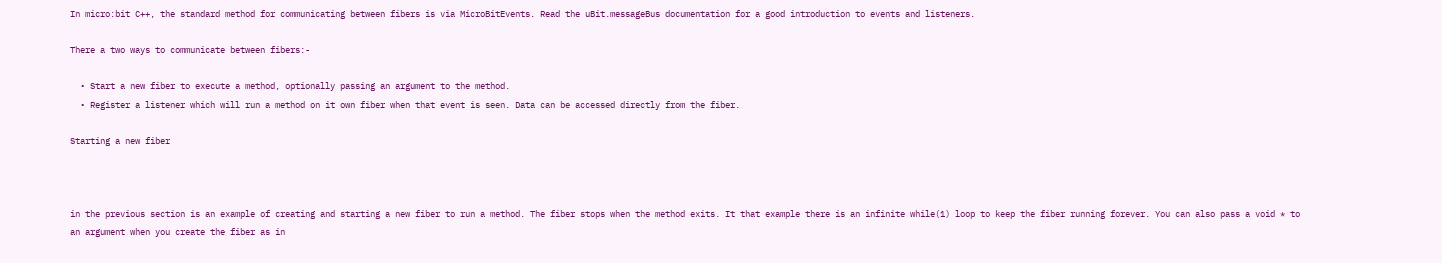In micro:bit C++, the standard method for communicating between fibers is via MicroBitEvents. Read the uBit.messageBus documentation for a good introduction to events and listeners.

There a two ways to communicate between fibers:-

  • Start a new fiber to execute a method, optionally passing an argument to the method.
  • Register a listener which will run a method on it own fiber when that event is seen. Data can be accessed directly from the fiber.

Starting a new fiber



in the previous section is an example of creating and starting a new fiber to run a method. The fiber stops when the method exits. It that example there is an infinite while(1) loop to keep the fiber running forever. You can also pass a void * to an argument when you create the fiber as in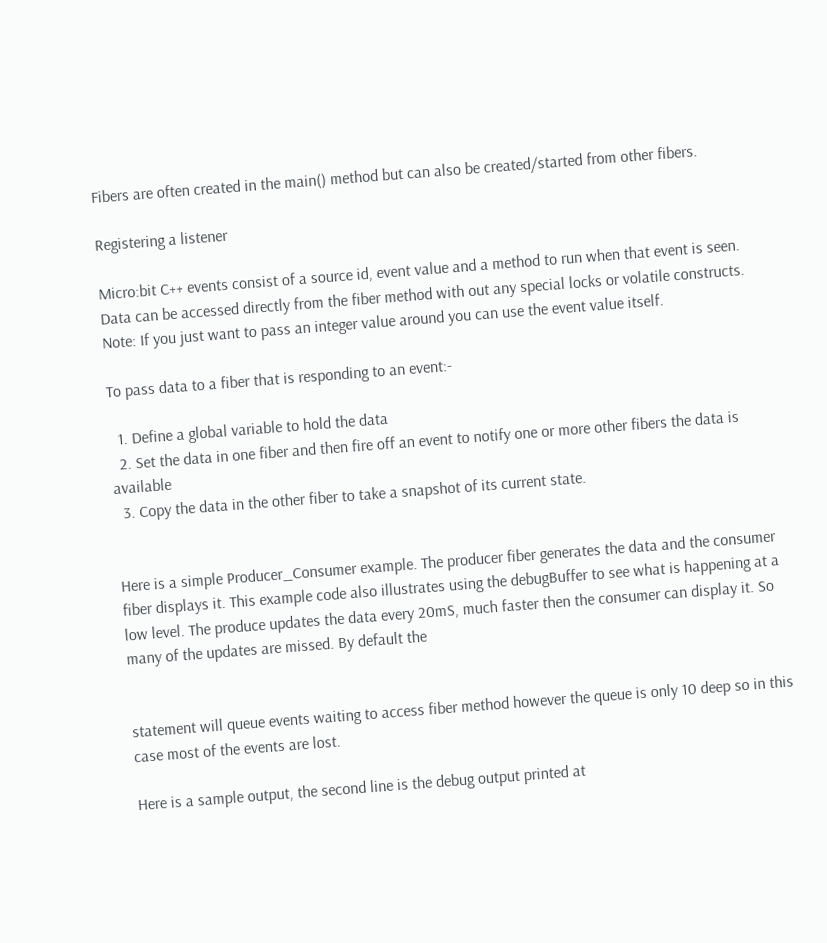Fibers are often created in the main() method but can also be created/started from other fibers.

Registering a listener

Micro:bit C++ events consist of a source id, event value and a method to run when that event is seen. Data can be accessed directly from the fiber method with out any special locks or volatile constructs. Note: If you just want to pass an integer value around you can use the event value itself.

To pass data to a fiber that is responding to an event:-

  1. Define a global variable to hold the data
  2. Set the data in one fiber and then fire off an event to notify one or more other fibers the data is available
  3. Copy the data in the other fiber to take a snapshot of its current state.


Here is a simple Producer_Consumer example. The producer fiber generates the data and the consumer fiber displays it. This example code also illustrates using the debugBuffer to see what is happening at a low level. The produce updates the data every 20mS, much faster then the consumer can display it. So many of the updates are missed. By default the


statement will queue events waiting to access fiber method however the queue is only 10 deep so in this case most of the events are lost.

Here is a sample output, the second line is the debug output printed at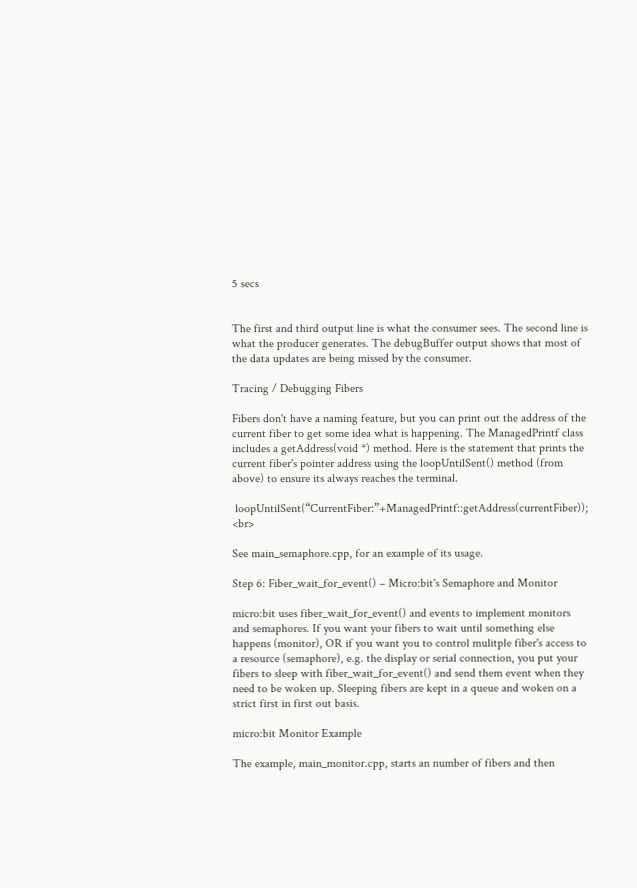5 secs


The first and third output line is what the consumer sees. The second line is what the producer generates. The debugBuffer output shows that most of the data updates are being missed by the consumer.

Tracing / Debugging Fibers

Fibers don't have a naming feature, but you can print out the address of the current fiber to get some idea what is happening. The ManagedPrintf class includes a getAddress(void *) method. Here is the statement that prints the current fiber's pointer address using the loopUntilSent() method (from above) to ensure its always reaches the terminal.

 loopUntilSent(“CurrentFiber:”+ManagedPrintf::getAddress(currentFiber)); <br>

See main_semaphore.cpp, for an example of its usage.

Step 6: Fiber_wait_for_event() – Micro:bit's Semaphore and Monitor

micro:bit uses fiber_wait_for_event() and events to implement monitors and semaphores. If you want your fibers to wait until something else happens (monitor), OR if you want you to control mulitple fiber's access to a resource (semaphore), e.g. the display or serial connection, you put your fibers to sleep with fiber_wait_for_event() and send them event when they need to be woken up. Sleeping fibers are kept in a queue and woken on a strict first in first out basis.

micro:bit Monitor Example

The example, main_monitor.cpp, starts an number of fibers and then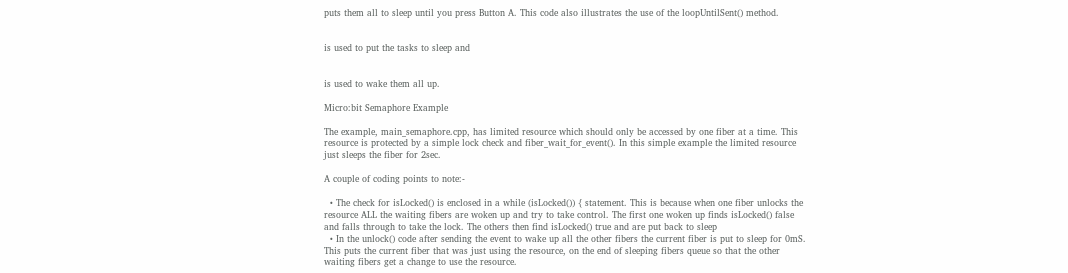puts them all to sleep until you press Button A. This code also illustrates the use of the loopUntilSent() method.


is used to put the tasks to sleep and


is used to wake them all up.

Micro:bit Semaphore Example

The example, main_semaphore.cpp, has limited resource which should only be accessed by one fiber at a time. This resource is protected by a simple lock check and fiber_wait_for_event(). In this simple example the limited resource just sleeps the fiber for 2sec.

A couple of coding points to note:-

  • The check for isLocked() is enclosed in a while (isLocked()) { statement. This is because when one fiber unlocks the resource ALL the waiting fibers are woken up and try to take control. The first one woken up finds isLocked() false and falls through to take the lock. The others then find isLocked() true and are put back to sleep
  • In the unlock() code after sending the event to wake up all the other fibers the current fiber is put to sleep for 0mS. This puts the current fiber that was just using the resource, on the end of sleeping fibers queue so that the other waiting fibers get a change to use the resource.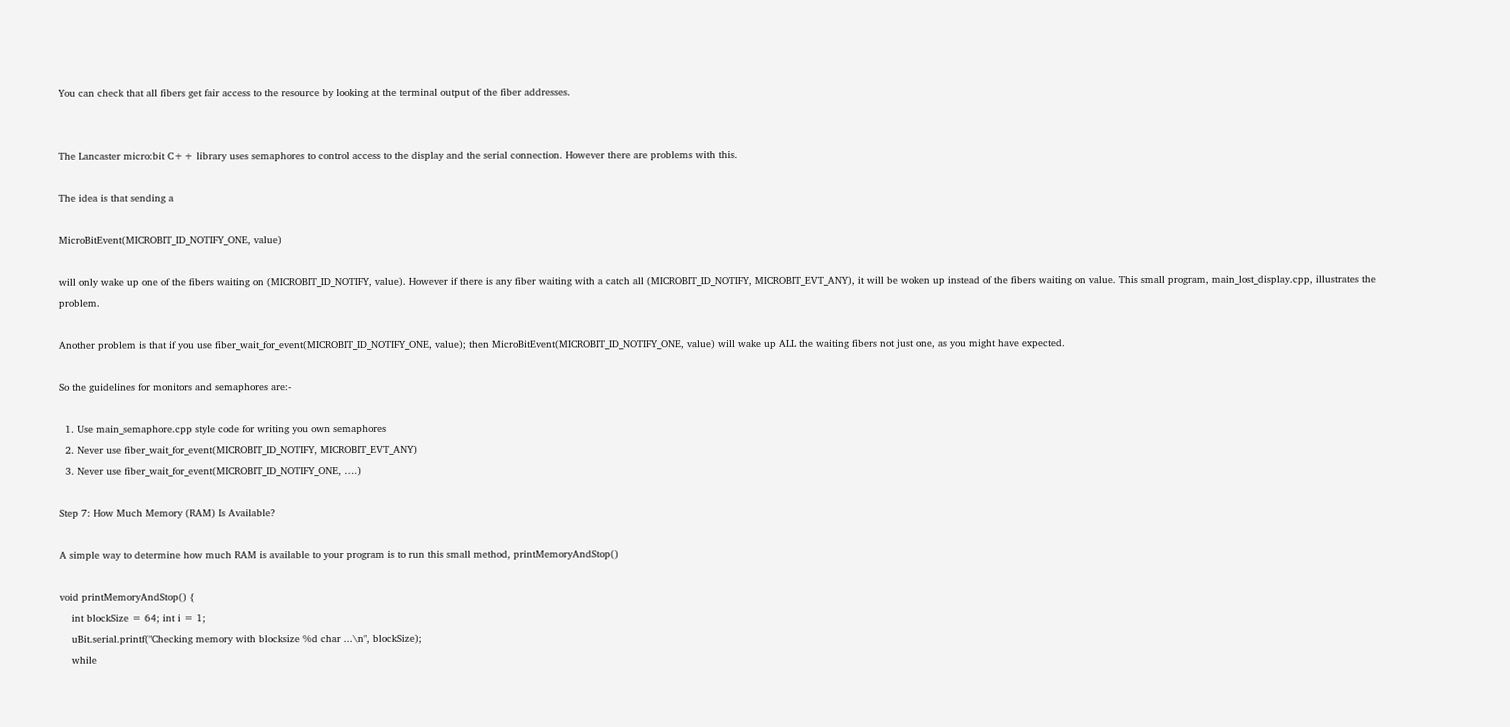You can check that all fibers get fair access to the resource by looking at the terminal output of the fiber addresses.


The Lancaster micro:bit C++ library uses semaphores to control access to the display and the serial connection. However there are problems with this.

The idea is that sending a

MicroBitEvent(MICROBIT_ID_NOTIFY_ONE, value)

will only wake up one of the fibers waiting on (MICROBIT_ID_NOTIFY, value). However if there is any fiber waiting with a catch all (MICROBIT_ID_NOTIFY, MICROBIT_EVT_ANY), it will be woken up instead of the fibers waiting on value. This small program, main_lost_display.cpp, illustrates the problem.

Another problem is that if you use fiber_wait_for_event(MICROBIT_ID_NOTIFY_ONE, value); then MicroBitEvent(MICROBIT_ID_NOTIFY_ONE, value) will wake up ALL the waiting fibers not just one, as you might have expected.

So the guidelines for monitors and semaphores are:-

  1. Use main_semaphore.cpp style code for writing you own semaphores
  2. Never use fiber_wait_for_event(MICROBIT_ID_NOTIFY, MICROBIT_EVT_ANY)
  3. Never use fiber_wait_for_event(MICROBIT_ID_NOTIFY_ONE, ….)

Step 7: How Much Memory (RAM) Is Available?

A simple way to determine how much RAM is available to your program is to run this small method, printMemoryAndStop()

void printMemoryAndStop() {
    int blockSize = 64; int i = 1;
    uBit.serial.printf("Checking memory with blocksize %d char ...\n", blockSize);
    while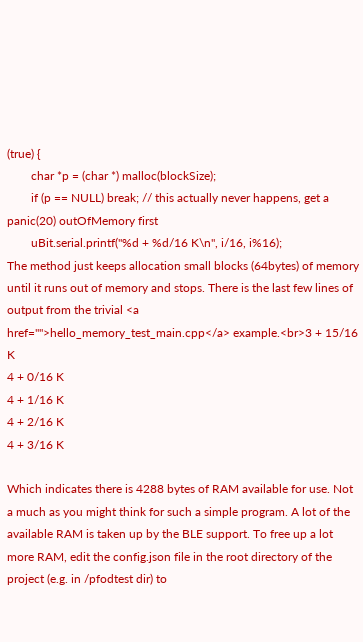(true) {
        char *p = (char *) malloc(blockSize);
        if (p == NULL) break; // this actually never happens, get a panic(20) outOfMemory first
        uBit.serial.printf("%d + %d/16 K\n", i/16, i%16);
The method just keeps allocation small blocks (64bytes) of memory until it runs out of memory and stops. There is the last few lines of output from the trivial <a href="">hello_memory_test_main.cpp</a> example.<br>3 + 15/16 K
4 + 0/16 K
4 + 1/16 K
4 + 2/16 K
4 + 3/16 K

Which indicates there is 4288 bytes of RAM available for use. Not a much as you might think for such a simple program. A lot of the available RAM is taken up by the BLE support. To free up a lot more RAM, edit the config.json file in the root directory of the project (e.g. in /pfodtest dir) to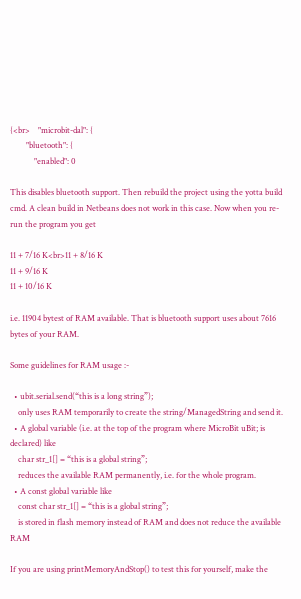{<br>    "microbit-dal": {
        "bluetooth": {
            "enabled": 0

This disables bluetooth support. Then rebuild the project using the yotta build cmd. A clean build in Netbeans does not work in this case. Now when you re-run the program you get

11 + 7/16 K<br>11 + 8/16 K
11 + 9/16 K
11 + 10/16 K

i.e. 11904 bytest of RAM available. That is bluetooth support uses about 7616 bytes of your RAM.

Some guidelines for RAM usage :-

  • ubit.serial.send(“this is a long string”);
    only uses RAM temporarily to create the string/ManagedString and send it.
  • A global variable (i.e. at the top of the program where MicroBit uBit; is declared) like
    char str_1[] = “this is a global string”;
    reduces the available RAM permanently, i.e. for the whole program.
  • A const global variable like
    const char str_1[] = “this is a global string”;
    is stored in flash memory instead of RAM and does not reduce the available RAM

If you are using printMemoryAndStop() to test this for yourself, make the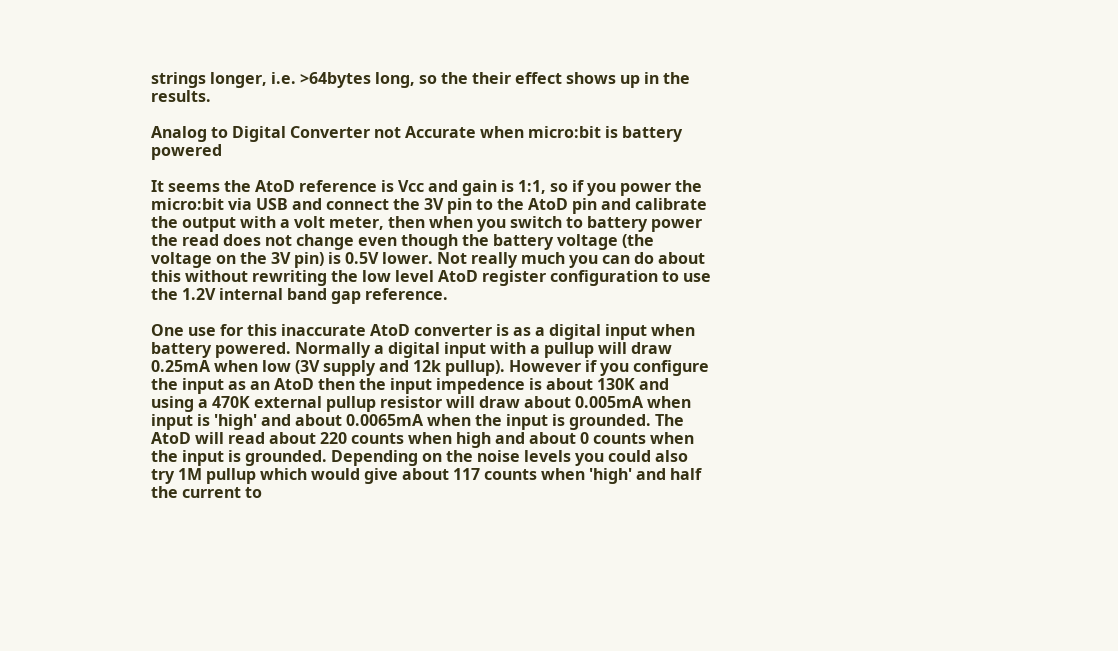strings longer, i.e. >64bytes long, so the their effect shows up in the results.

Analog to Digital Converter not Accurate when micro:bit is battery powered

It seems the AtoD reference is Vcc and gain is 1:1, so if you power the micro:bit via USB and connect the 3V pin to the AtoD pin and calibrate the output with a volt meter, then when you switch to battery power the read does not change even though the battery voltage (the voltage on the 3V pin) is 0.5V lower. Not really much you can do about this without rewriting the low level AtoD register configuration to use the 1.2V internal band gap reference.

One use for this inaccurate AtoD converter is as a digital input when battery powered. Normally a digital input with a pullup will draw 0.25mA when low (3V supply and 12k pullup). However if you configure the input as an AtoD then the input impedence is about 130K and using a 470K external pullup resistor will draw about 0.005mA when input is 'high' and about 0.0065mA when the input is grounded. The AtoD will read about 220 counts when high and about 0 counts when the input is grounded. Depending on the noise levels you could also try 1M pullup which would give about 117 counts when 'high' and half the current to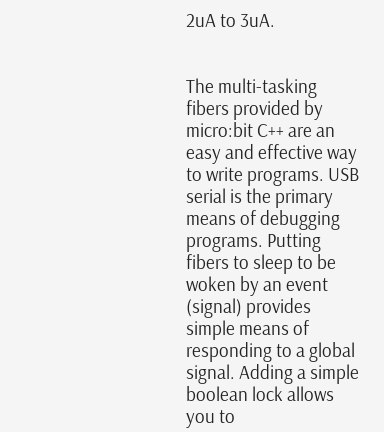2uA to 3uA.


The multi-tasking fibers provided by micro:bit C++ are an easy and effective way to write programs. USB serial is the primary means of debugging programs. Putting fibers to sleep to be woken by an event (signal) provides simple means of responding to a global signal. Adding a simple boolean lock allows you to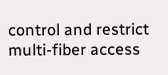control and restrict multi-fiber access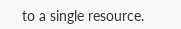to a single resource.